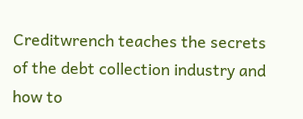Creditwrench teaches the secrets of the debt collection industry and how to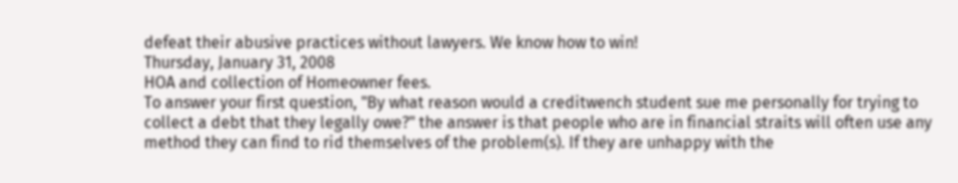defeat their abusive practices without lawyers. We know how to win!
Thursday, January 31, 2008
HOA and collection of Homeowner fees.
To answer your first question, "By what reason would a creditwench student sue me personally for trying to collect a debt that they legally owe?" the answer is that people who are in financial straits will often use any method they can find to rid themselves of the problem(s). If they are unhappy with the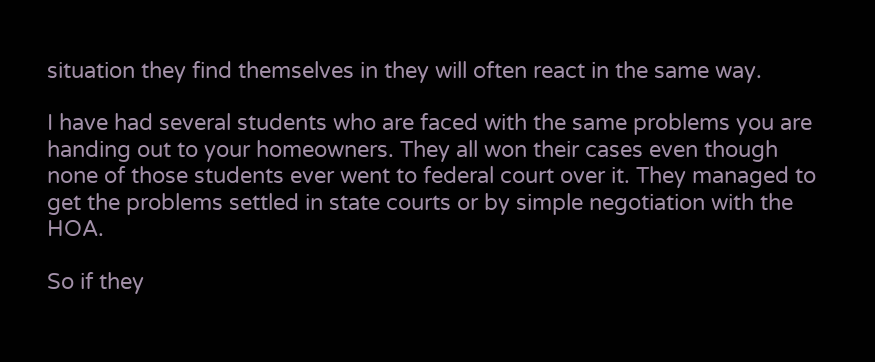situation they find themselves in they will often react in the same way.

I have had several students who are faced with the same problems you are handing out to your homeowners. They all won their cases even though none of those students ever went to federal court over it. They managed to get the problems settled in state courts or by simple negotiation with the HOA.

So if they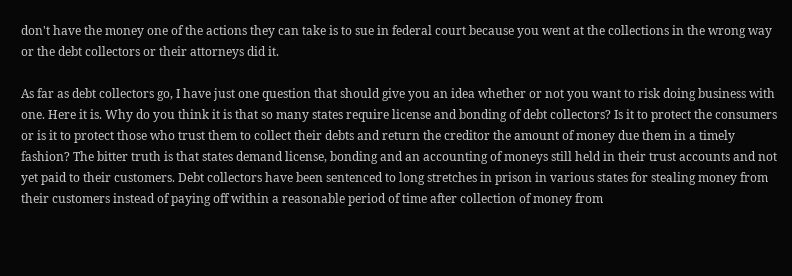don't have the money one of the actions they can take is to sue in federal court because you went at the collections in the wrong way or the debt collectors or their attorneys did it.

As far as debt collectors go, I have just one question that should give you an idea whether or not you want to risk doing business with one. Here it is. Why do you think it is that so many states require license and bonding of debt collectors? Is it to protect the consumers or is it to protect those who trust them to collect their debts and return the creditor the amount of money due them in a timely fashion? The bitter truth is that states demand license, bonding and an accounting of moneys still held in their trust accounts and not yet paid to their customers. Debt collectors have been sentenced to long stretches in prison in various states for stealing money from their customers instead of paying off within a reasonable period of time after collection of money from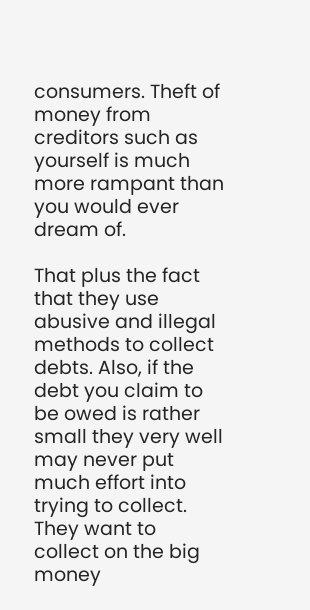consumers. Theft of money from creditors such as yourself is much more rampant than you would ever dream of.

That plus the fact that they use abusive and illegal methods to collect debts. Also, if the debt you claim to be owed is rather small they very well may never put much effort into trying to collect. They want to collect on the big money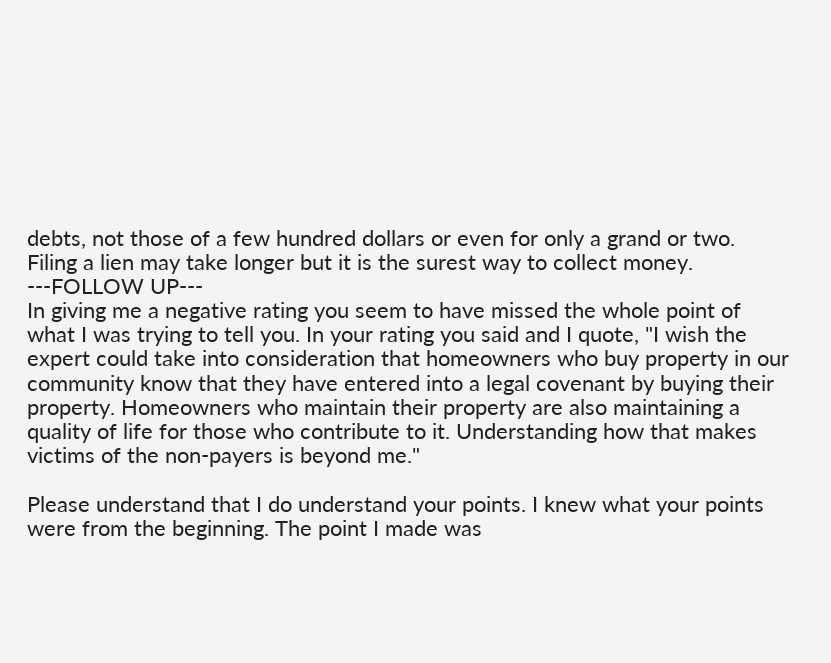debts, not those of a few hundred dollars or even for only a grand or two. Filing a lien may take longer but it is the surest way to collect money.
---FOLLOW UP---
In giving me a negative rating you seem to have missed the whole point of what I was trying to tell you. In your rating you said and I quote, "I wish the expert could take into consideration that homeowners who buy property in our community know that they have entered into a legal covenant by buying their property. Homeowners who maintain their property are also maintaining a quality of life for those who contribute to it. Understanding how that makes victims of the non-payers is beyond me."

Please understand that I do understand your points. I knew what your points were from the beginning. The point I made was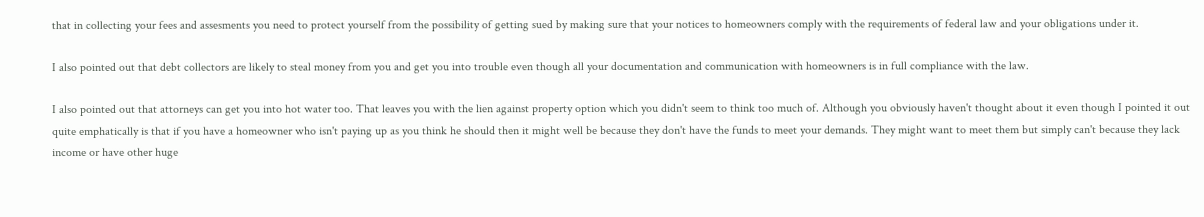that in collecting your fees and assesments you need to protect yourself from the possibility of getting sued by making sure that your notices to homeowners comply with the requirements of federal law and your obligations under it.

I also pointed out that debt collectors are likely to steal money from you and get you into trouble even though all your documentation and communication with homeowners is in full compliance with the law.

I also pointed out that attorneys can get you into hot water too. That leaves you with the lien against property option which you didn't seem to think too much of. Although you obviously haven't thought about it even though I pointed it out quite emphatically is that if you have a homeowner who isn't paying up as you think he should then it might well be because they don't have the funds to meet your demands. They might want to meet them but simply can't because they lack income or have other huge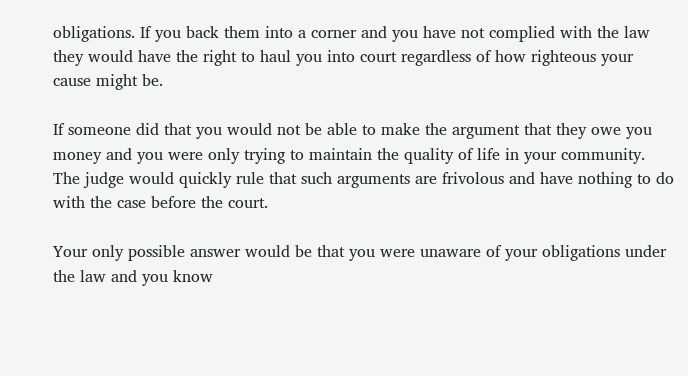obligations. If you back them into a corner and you have not complied with the law they would have the right to haul you into court regardless of how righteous your cause might be.

If someone did that you would not be able to make the argument that they owe you money and you were only trying to maintain the quality of life in your community. The judge would quickly rule that such arguments are frivolous and have nothing to do with the case before the court.

Your only possible answer would be that you were unaware of your obligations under the law and you know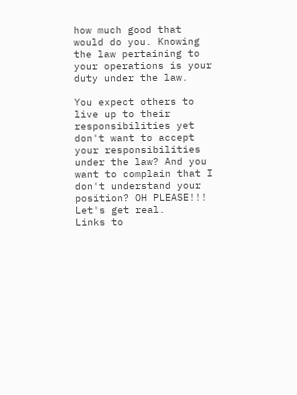how much good that would do you. Knowing the law pertaining to your operations is your duty under the law.

You expect others to live up to their responsibilities yet don't want to accept your responsibilities under the law? And you want to complain that I don't understand your position? OH PLEASE!!! Let's get real.
Links to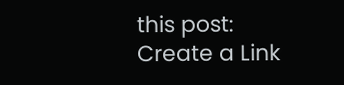this post:
Create a Link